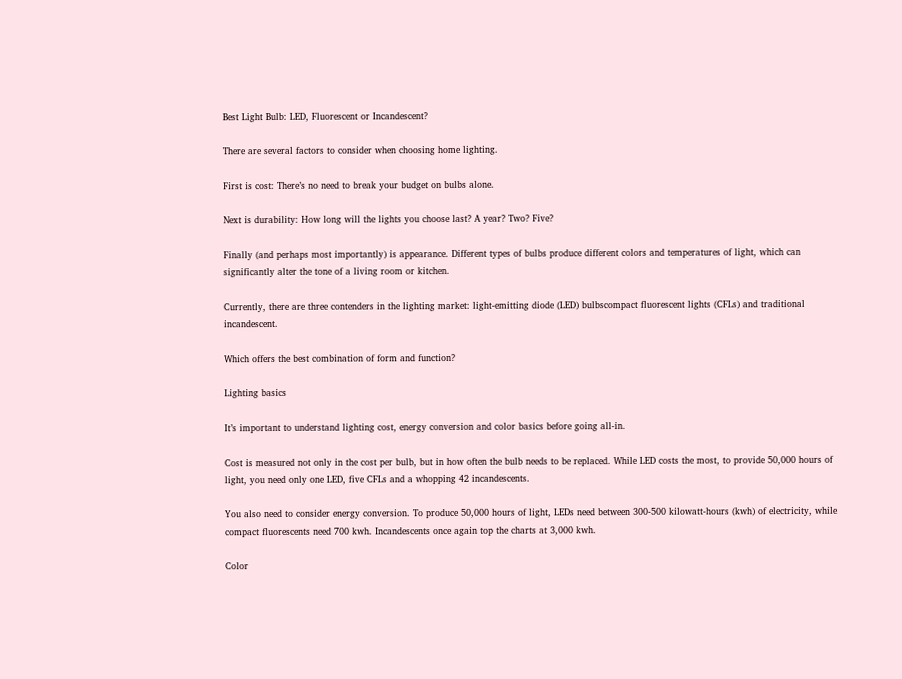Best Light Bulb: LED, Fluorescent or Incandescent?

There are several factors to consider when choosing home lighting.

First is cost: There’s no need to break your budget on bulbs alone.

Next is durability: How long will the lights you choose last? A year? Two? Five?

Finally (and perhaps most importantly) is appearance. Different types of bulbs produce different colors and temperatures of light, which can significantly alter the tone of a living room or kitchen.

Currently, there are three contenders in the lighting market: light-emitting diode (LED) bulbscompact fluorescent lights (CFLs) and traditional incandescent.

Which offers the best combination of form and function?

Lighting basics

It’s important to understand lighting cost, energy conversion and color basics before going all-in.

Cost is measured not only in the cost per bulb, but in how often the bulb needs to be replaced. While LED costs the most, to provide 50,000 hours of light, you need only one LED, five CFLs and a whopping 42 incandescents.

You also need to consider energy conversion. To produce 50,000 hours of light, LEDs need between 300-500 kilowatt-hours (kwh) of electricity, while compact fluorescents need 700 kwh. Incandescents once again top the charts at 3,000 kwh.

Color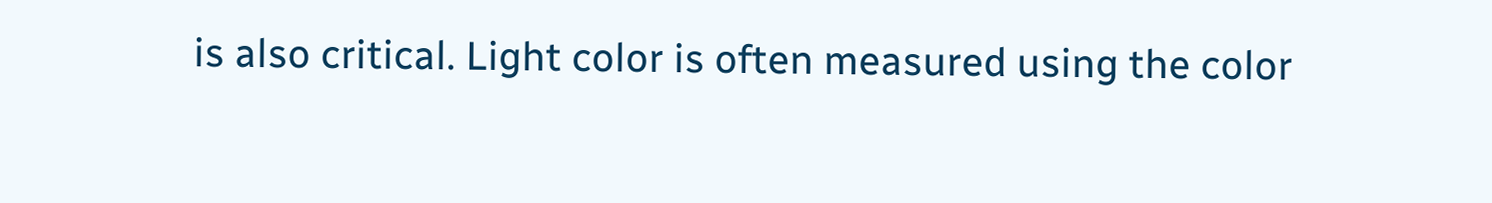is also critical. Light color is often measured using the color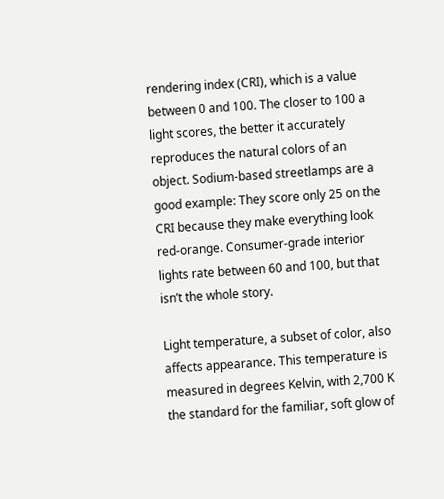rendering index (CRI), which is a value between 0 and 100. The closer to 100 a light scores, the better it accurately reproduces the natural colors of an object. Sodium-based streetlamps are a good example: They score only 25 on the CRI because they make everything look red-orange. Consumer-grade interior lights rate between 60 and 100, but that isn’t the whole story.

Light temperature, a subset of color, also affects appearance. This temperature is measured in degrees Kelvin, with 2,700 K the standard for the familiar, soft glow of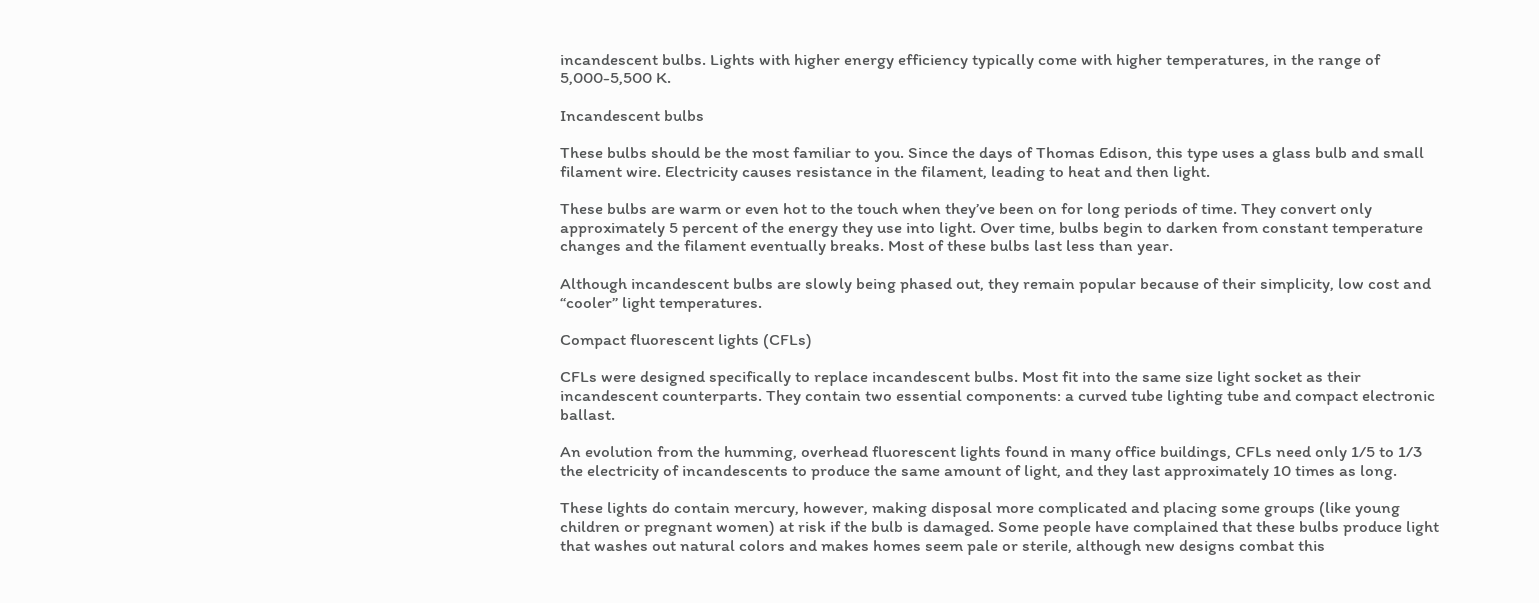incandescent bulbs. Lights with higher energy efficiency typically come with higher temperatures, in the range of 5,000-5,500 K.

Incandescent bulbs

These bulbs should be the most familiar to you. Since the days of Thomas Edison, this type uses a glass bulb and small filament wire. Electricity causes resistance in the filament, leading to heat and then light.

These bulbs are warm or even hot to the touch when they’ve been on for long periods of time. They convert only approximately 5 percent of the energy they use into light. Over time, bulbs begin to darken from constant temperature changes and the filament eventually breaks. Most of these bulbs last less than year.

Although incandescent bulbs are slowly being phased out, they remain popular because of their simplicity, low cost and “cooler” light temperatures.

Compact fluorescent lights (CFLs)

CFLs were designed specifically to replace incandescent bulbs. Most fit into the same size light socket as their incandescent counterparts. They contain two essential components: a curved tube lighting tube and compact electronic ballast.

An evolution from the humming, overhead fluorescent lights found in many office buildings, CFLs need only 1/5 to 1/3 the electricity of incandescents to produce the same amount of light, and they last approximately 10 times as long.

These lights do contain mercury, however, making disposal more complicated and placing some groups (like young children or pregnant women) at risk if the bulb is damaged. Some people have complained that these bulbs produce light that washes out natural colors and makes homes seem pale or sterile, although new designs combat this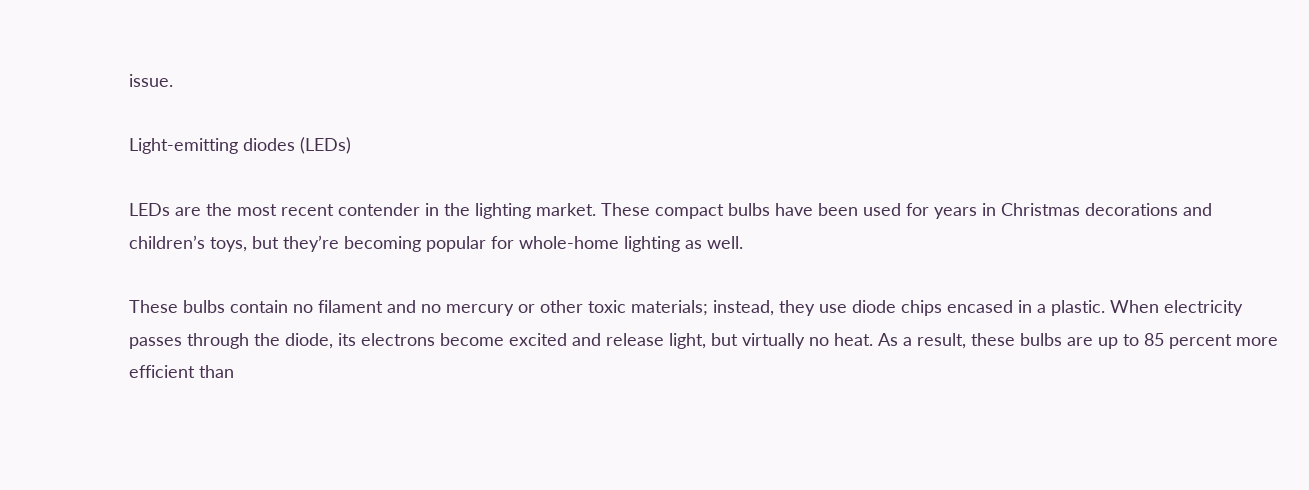issue.

Light-emitting diodes (LEDs)

LEDs are the most recent contender in the lighting market. These compact bulbs have been used for years in Christmas decorations and children’s toys, but they’re becoming popular for whole-home lighting as well.

These bulbs contain no filament and no mercury or other toxic materials; instead, they use diode chips encased in a plastic. When electricity passes through the diode, its electrons become excited and release light, but virtually no heat. As a result, these bulbs are up to 85 percent more efficient than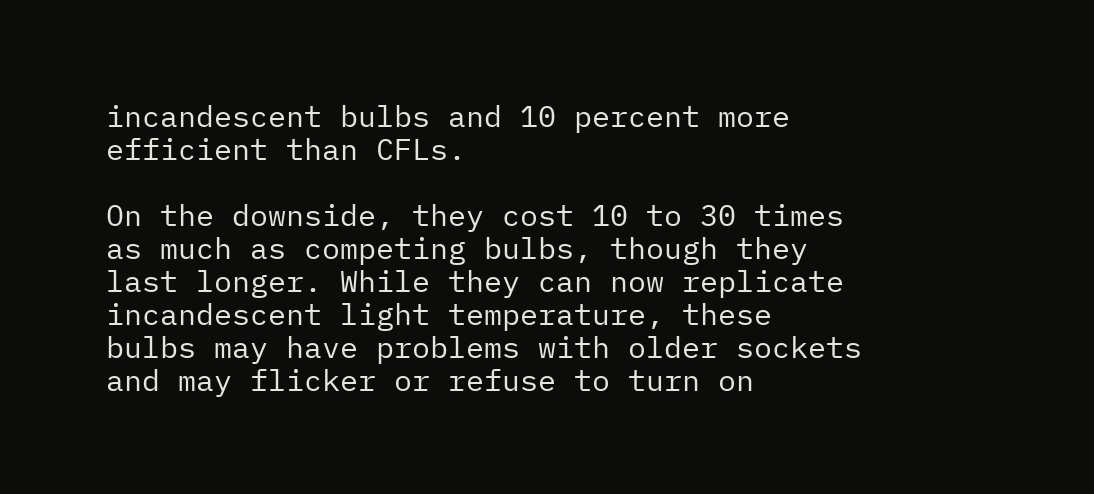incandescent bulbs and 10 percent more efficient than CFLs.

On the downside, they cost 10 to 30 times as much as competing bulbs, though they last longer. While they can now replicate incandescent light temperature, these bulbs may have problems with older sockets and may flicker or refuse to turn on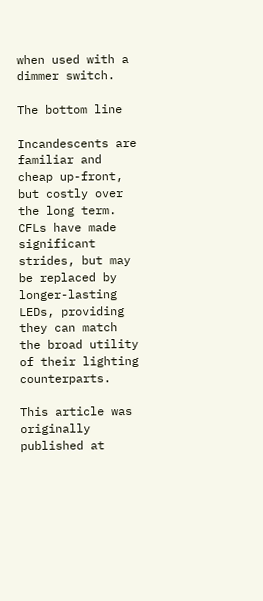when used with a dimmer switch.

The bottom line

Incandescents are familiar and cheap up-front, but costly over the long term. CFLs have made significant strides, but may be replaced by longer-lasting LEDs, providing they can match the broad utility of their lighting counterparts.

This article was originally published at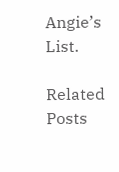Angie’s List.

Related Posts